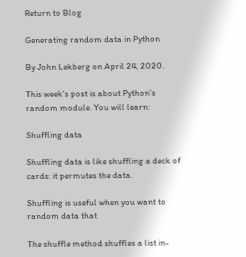Return to Blog

Generating random data in Python

By John Lekberg on April 24, 2020.

This week's post is about Python's random module. You will learn:

Shuffling data

Shuffling data is like shuffling a deck of cards: it permutes the data.

Shuffling is useful when you want to random data that

The shuffle method shuffles a list in-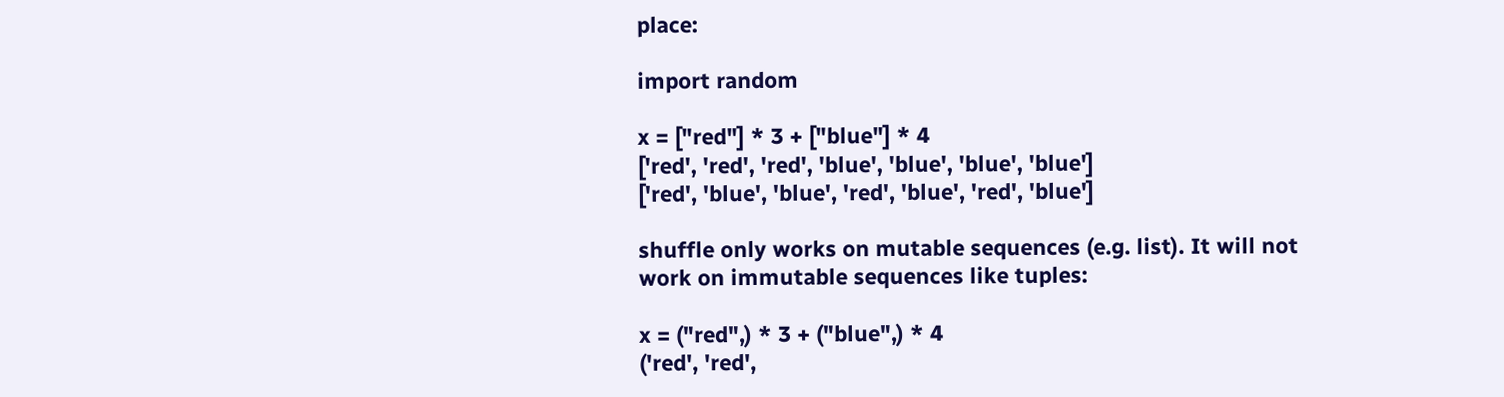place:

import random

x = ["red"] * 3 + ["blue"] * 4
['red', 'red', 'red', 'blue', 'blue', 'blue', 'blue']
['red', 'blue', 'blue', 'red', 'blue', 'red', 'blue']

shuffle only works on mutable sequences (e.g. list). It will not work on immutable sequences like tuples:

x = ("red",) * 3 + ("blue",) * 4
('red', 'red',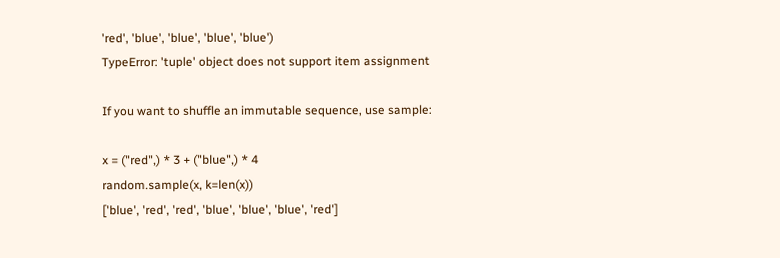'red', 'blue', 'blue', 'blue', 'blue')
TypeError: 'tuple' object does not support item assignment

If you want to shuffle an immutable sequence, use sample:

x = ("red",) * 3 + ("blue",) * 4
random.sample(x, k=len(x))
['blue', 'red', 'red', 'blue', 'blue', 'blue', 'red']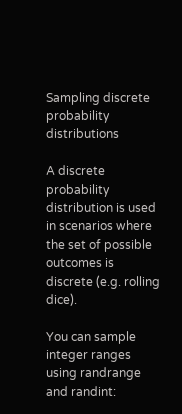Sampling discrete probability distributions

A discrete probability distribution is used in scenarios where the set of possible outcomes is discrete (e.g. rolling dice).

You can sample integer ranges using randrange and randint: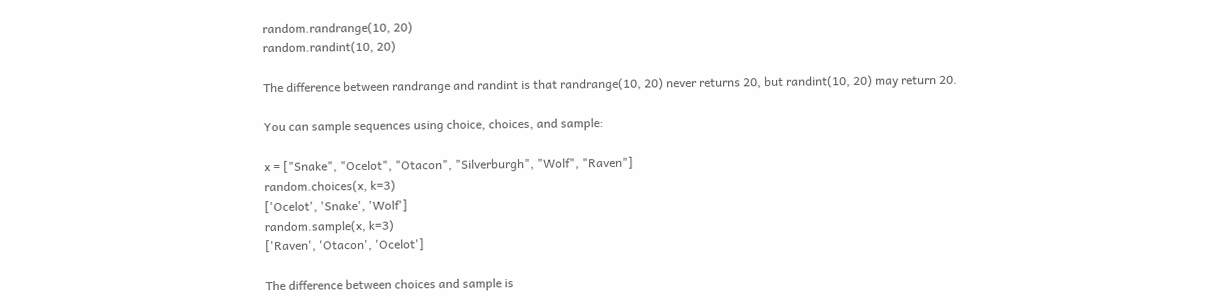random.randrange(10, 20)
random.randint(10, 20)

The difference between randrange and randint is that randrange(10, 20) never returns 20, but randint(10, 20) may return 20.

You can sample sequences using choice, choices, and sample:

x = ["Snake", "Ocelot", "Otacon", "Silverburgh", "Wolf", "Raven"]
random.choices(x, k=3)
['Ocelot', 'Snake', 'Wolf']
random.sample(x, k=3)
['Raven', 'Otacon', 'Ocelot']

The difference between choices and sample is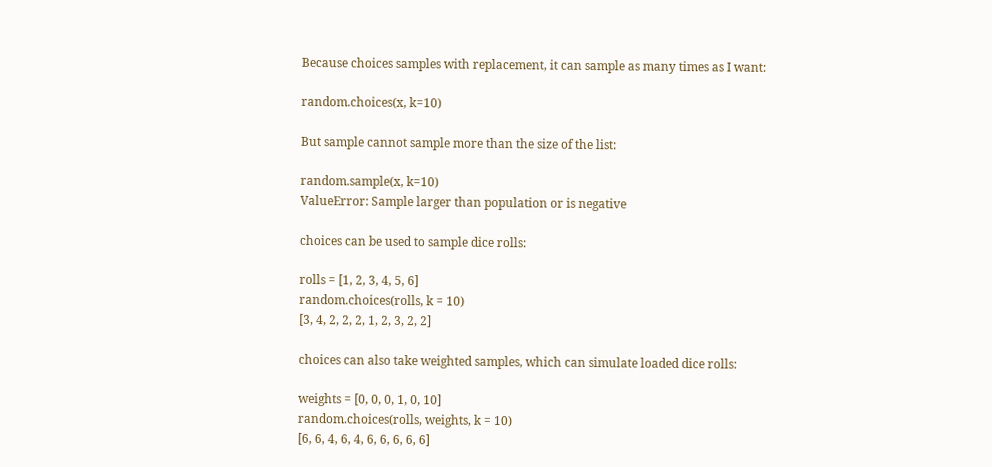Because choices samples with replacement, it can sample as many times as I want:

random.choices(x, k=10)

But sample cannot sample more than the size of the list:

random.sample(x, k=10)
ValueError: Sample larger than population or is negative

choices can be used to sample dice rolls:

rolls = [1, 2, 3, 4, 5, 6]
random.choices(rolls, k = 10)
[3, 4, 2, 2, 2, 1, 2, 3, 2, 2]

choices can also take weighted samples, which can simulate loaded dice rolls:

weights = [0, 0, 0, 1, 0, 10]
random.choices(rolls, weights, k = 10)
[6, 6, 4, 6, 4, 6, 6, 6, 6, 6]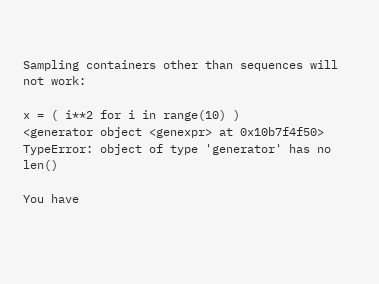Sampling containers other than sequences will not work:

x = ( i**2 for i in range(10) )
<generator object <genexpr> at 0x10b7f4f50>
TypeError: object of type 'generator' has no len()

You have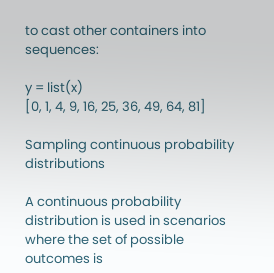to cast other containers into sequences:

y = list(x)
[0, 1, 4, 9, 16, 25, 36, 49, 64, 81]

Sampling continuous probability distributions

A continuous probability distribution is used in scenarios where the set of possible outcomes is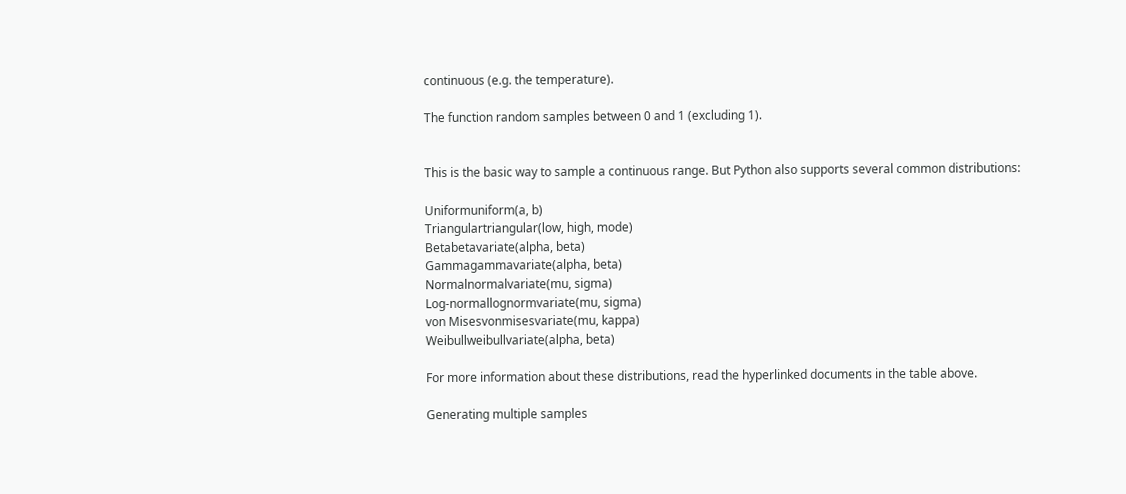continuous (e.g. the temperature).

The function random samples between 0 and 1 (excluding 1).


This is the basic way to sample a continuous range. But Python also supports several common distributions:

Uniformuniform(a, b)
Triangulartriangular(low, high, mode)
Betabetavariate(alpha, beta)
Gammagammavariate(alpha, beta)
Normalnormalvariate(mu, sigma)
Log-normallognormvariate(mu, sigma)
von Misesvonmisesvariate(mu, kappa)
Weibullweibullvariate(alpha, beta)

For more information about these distributions, read the hyperlinked documents in the table above.

Generating multiple samples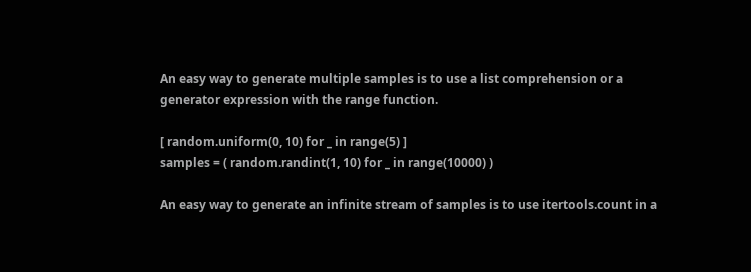An easy way to generate multiple samples is to use a list comprehension or a generator expression with the range function.

[ random.uniform(0, 10) for _ in range(5) ]
samples = ( random.randint(1, 10) for _ in range(10000) )

An easy way to generate an infinite stream of samples is to use itertools.count in a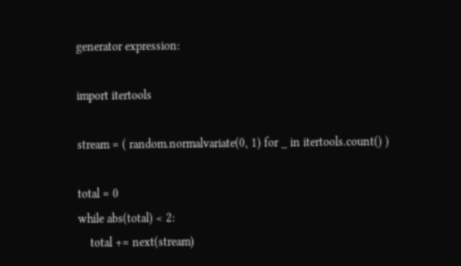generator expression:

import itertools

stream = ( random.normalvariate(0, 1) for _ in itertools.count() )

total = 0
while abs(total) < 2:
    total += next(stream)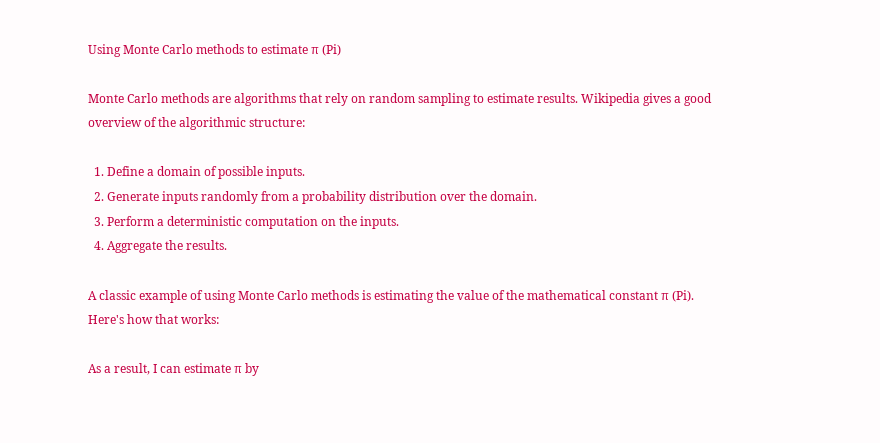Using Monte Carlo methods to estimate π (Pi)

Monte Carlo methods are algorithms that rely on random sampling to estimate results. Wikipedia gives a good overview of the algorithmic structure:

  1. Define a domain of possible inputs.
  2. Generate inputs randomly from a probability distribution over the domain.
  3. Perform a deterministic computation on the inputs.
  4. Aggregate the results.

A classic example of using Monte Carlo methods is estimating the value of the mathematical constant π (Pi). Here's how that works:

As a result, I can estimate π by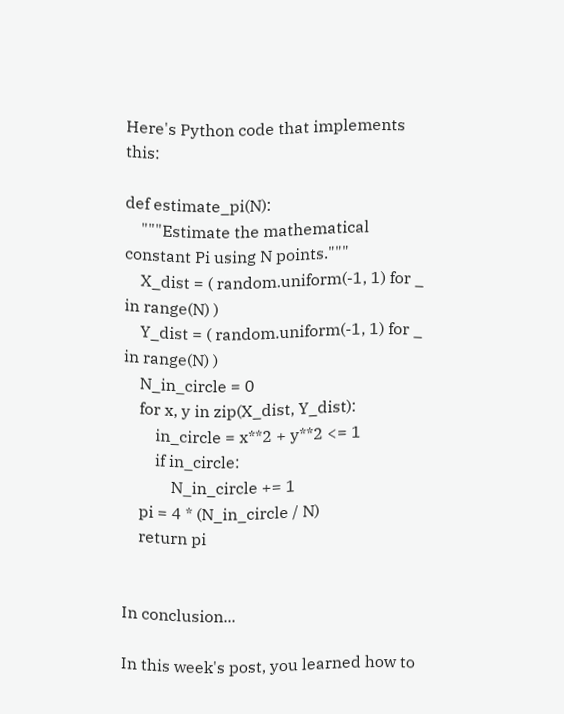Here's Python code that implements this:

def estimate_pi(N):
    """Estimate the mathematical constant Pi using N points."""
    X_dist = ( random.uniform(-1, 1) for _ in range(N) )
    Y_dist = ( random.uniform(-1, 1) for _ in range(N) )
    N_in_circle = 0
    for x, y in zip(X_dist, Y_dist):
        in_circle = x**2 + y**2 <= 1
        if in_circle:
            N_in_circle += 1
    pi = 4 * (N_in_circle / N)
    return pi


In conclusion...

In this week's post, you learned how to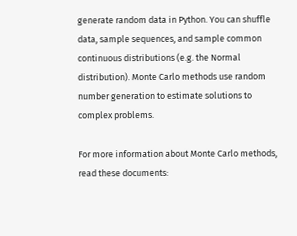generate random data in Python. You can shuffle data, sample sequences, and sample common continuous distributions (e.g. the Normal distribution). Monte Carlo methods use random number generation to estimate solutions to complex problems.

For more information about Monte Carlo methods, read these documents: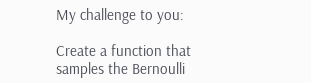My challenge to you:

Create a function that samples the Bernoulli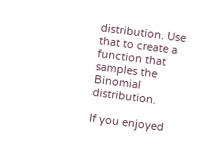distribution. Use that to create a function that samples the Binomial distribution.

If you enjoyed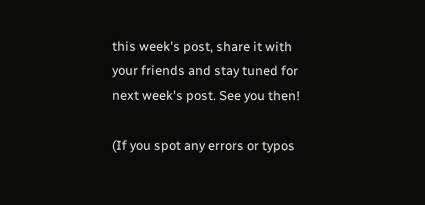this week's post, share it with your friends and stay tuned for next week's post. See you then!

(If you spot any errors or typos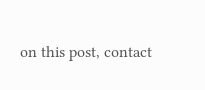on this post, contact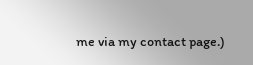me via my contact page.)